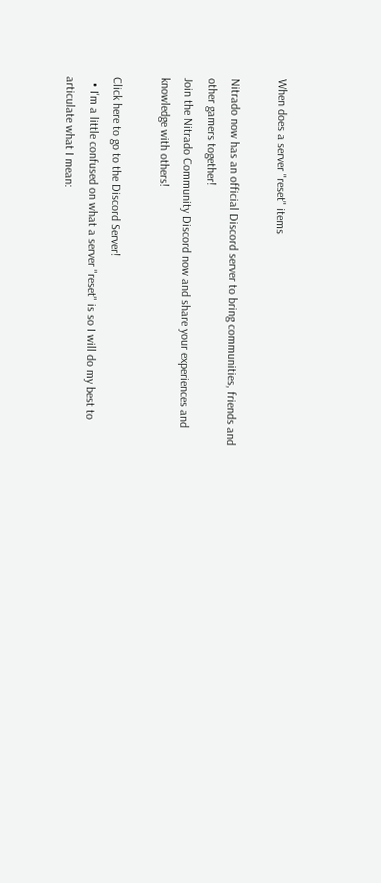When does a server "reset" items

Nitrado now has an official Discord server to bring communities, friends and other gamers together!
Join the Nitrado Community Discord now and share your experiences and knowledge with others!

Click here to go to the Discord Server!
  • I'm a little confused on what a server "reset" is so I will do my best to articulate what I mean: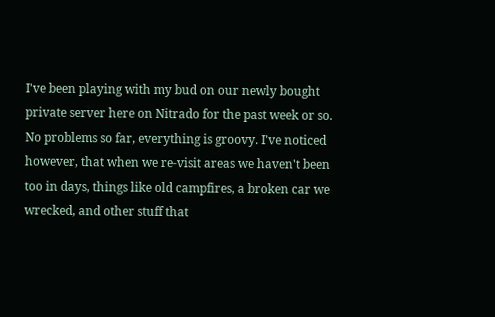I've been playing with my bud on our newly bought private server here on Nitrado for the past week or so. No problems so far, everything is groovy. I've noticed however, that when we re-visit areas we haven't been too in days, things like old campfires, a broken car we wrecked, and other stuff that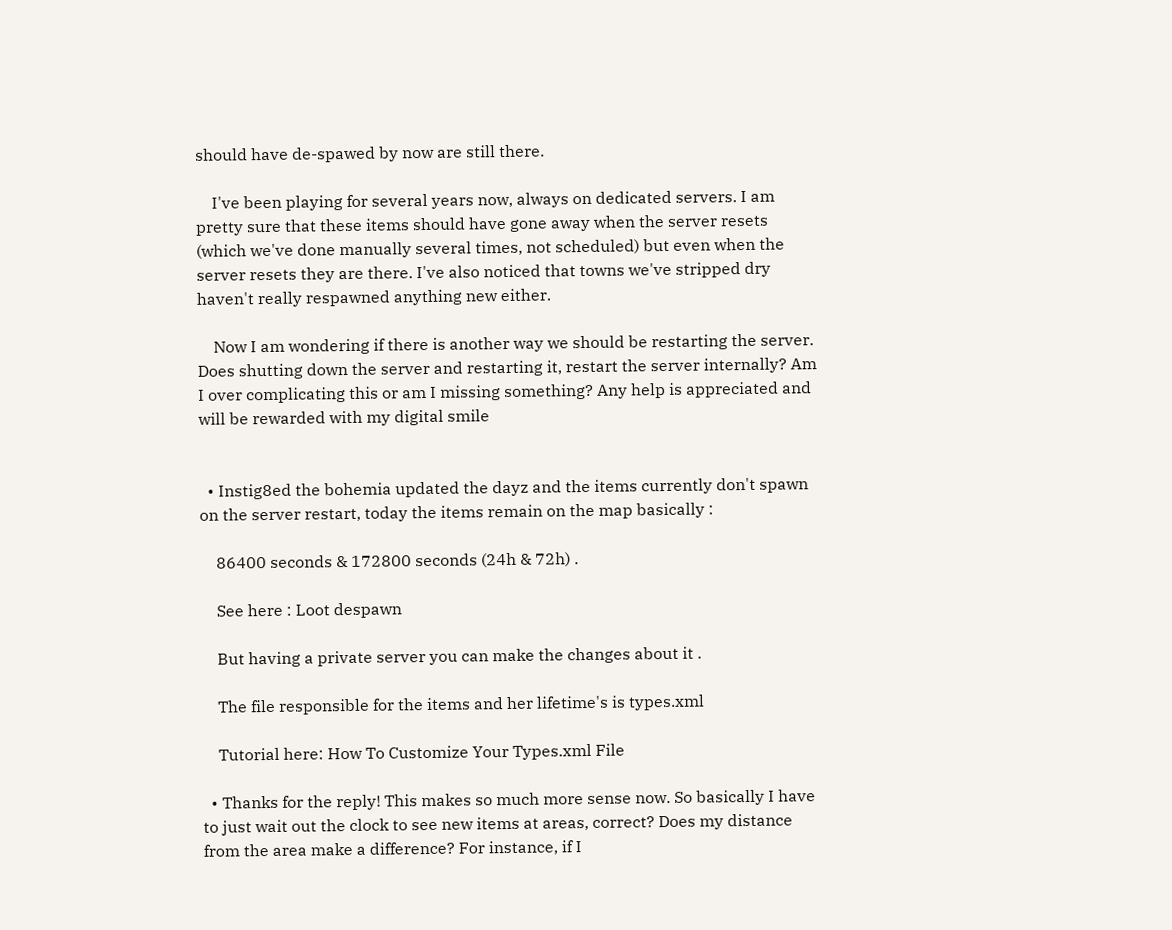should have de-spawed by now are still there.

    I've been playing for several years now, always on dedicated servers. I am pretty sure that these items should have gone away when the server resets (which we've done manually several times, not scheduled) but even when the server resets they are there. I've also noticed that towns we've stripped dry haven't really respawned anything new either.

    Now I am wondering if there is another way we should be restarting the server. Does shutting down the server and restarting it, restart the server internally? Am I over complicating this or am I missing something? Any help is appreciated and will be rewarded with my digital smile


  • Instig8ed the bohemia updated the dayz and the items currently don't spawn on the server restart, today the items remain on the map basically :

    86400 seconds & 172800 seconds (24h & 72h) .

    See here : Loot despawn

    But having a private server you can make the changes about it .

    The file responsible for the items and her lifetime's is types.xml

    Tutorial here: How To Customize Your Types.xml File

  • Thanks for the reply! This makes so much more sense now. So basically I have to just wait out the clock to see new items at areas, correct? Does my distance from the area make a difference? For instance, if I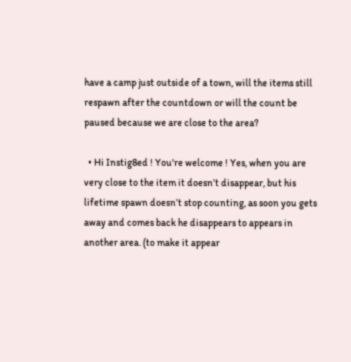have a camp just outside of a town, will the items still respawn after the countdown or will the count be paused because we are close to the area?

  • Hi Instig8ed ! You're welcome ! Yes, when you are very close to the item it doesn’t disappear, but his lifetime spawn doesn’t stop counting, as soon you gets away and comes back he disappears to appears in another area. (to make it appear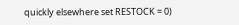quickly elsewhere set RESTOCK = 0)